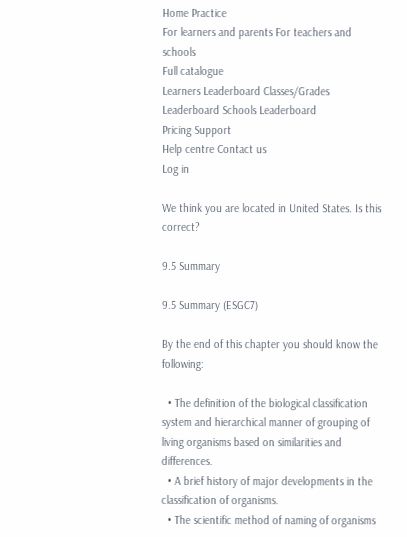Home Practice
For learners and parents For teachers and schools
Full catalogue
Learners Leaderboard Classes/Grades Leaderboard Schools Leaderboard
Pricing Support
Help centre Contact us
Log in

We think you are located in United States. Is this correct?

9.5 Summary

9.5 Summary (ESGC7)

By the end of this chapter you should know the following:

  • The definition of the biological classification system and hierarchical manner of grouping of living organisms based on similarities and differences.
  • A brief history of major developments in the classification of organisms.
  • The scientific method of naming of organisms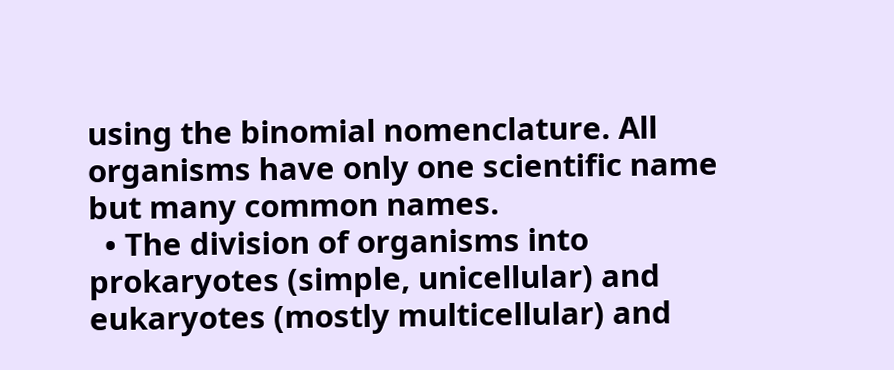using the binomial nomenclature. All organisms have only one scientific name but many common names.
  • The division of organisms into prokaryotes (simple, unicellular) and eukaryotes (mostly multicellular) and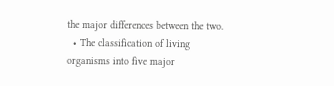the major differences between the two.
  • The classification of living organisms into five major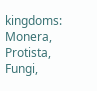kingdoms: Monera, Protista, Fungi,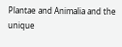Plantae and Animalia and the unique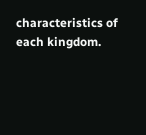characteristics of each kingdom.